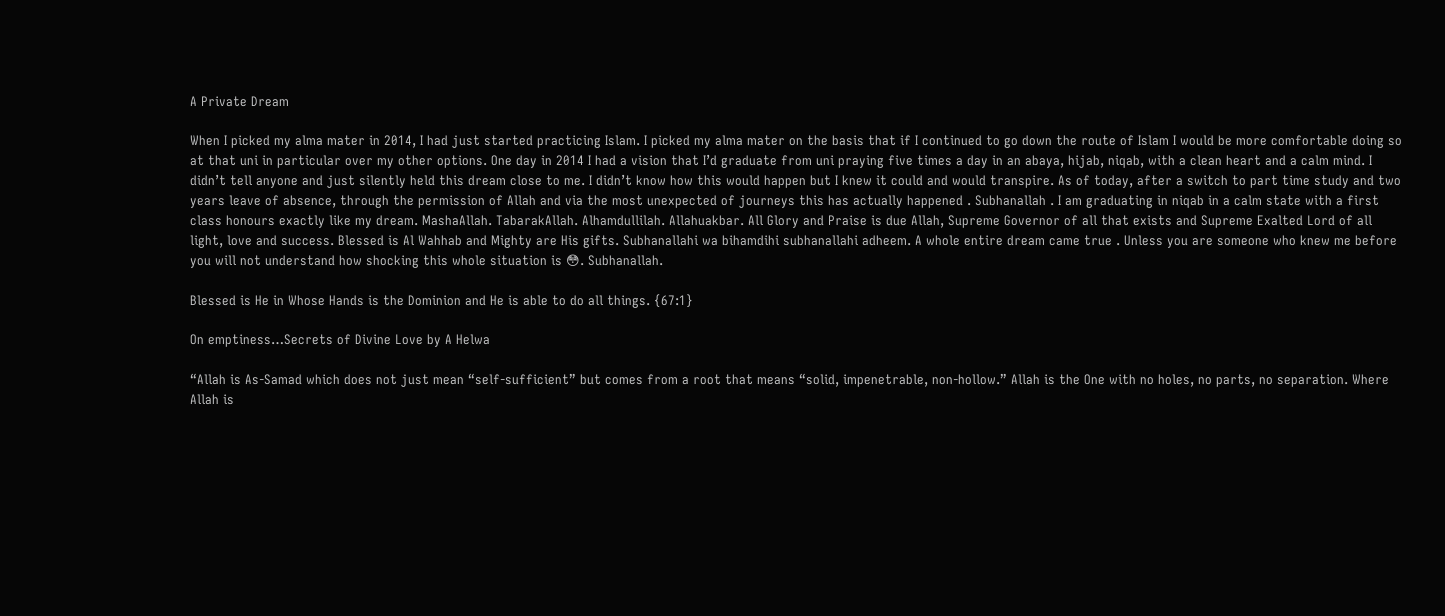A Private Dream

When I picked my alma mater in 2014, I had just started practicing Islam. I picked my alma mater on the basis that if I continued to go down the route of Islam I would be more comfortable doing so at that uni in particular over my other options. One day in 2014 I had a vision that I’d graduate from uni praying five times a day in an abaya, hijab, niqab, with a clean heart and a calm mind. I didn’t tell anyone and just silently held this dream close to me. I didn’t know how this would happen but I knew it could and would transpire. As of today, after a switch to part time study and two years leave of absence, through the permission of Allah and via the most unexpected of journeys this has actually happened . Subhanallah . I am graduating in niqab in a calm state with a first class honours exactly like my dream. MashaAllah. TabarakAllah. Alhamdullilah. Allahuakbar. All Glory and Praise is due Allah, Supreme Governor of all that exists and Supreme Exalted Lord of all light, love and success. Blessed is Al Wahhab and Mighty are His gifts. Subhanallahi wa bihamdihi subhanallahi adheem. A whole entire dream came true . Unless you are someone who knew me before you will not understand how shocking this whole situation is 😳. Subhanallah.

Blessed is He in Whose Hands is the Dominion and He is able to do all things. {67:1}

On emptiness…Secrets of Divine Love by A Helwa

“Allah is As-Samad which does not just mean “self-sufficient” but comes from a root that means “solid, impenetrable, non-hollow.” Allah is the One with no holes, no parts, no separation. Where Allah is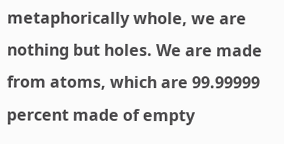metaphorically whole, we are nothing but holes. We are made from atoms, which are 99.99999 percent made of empty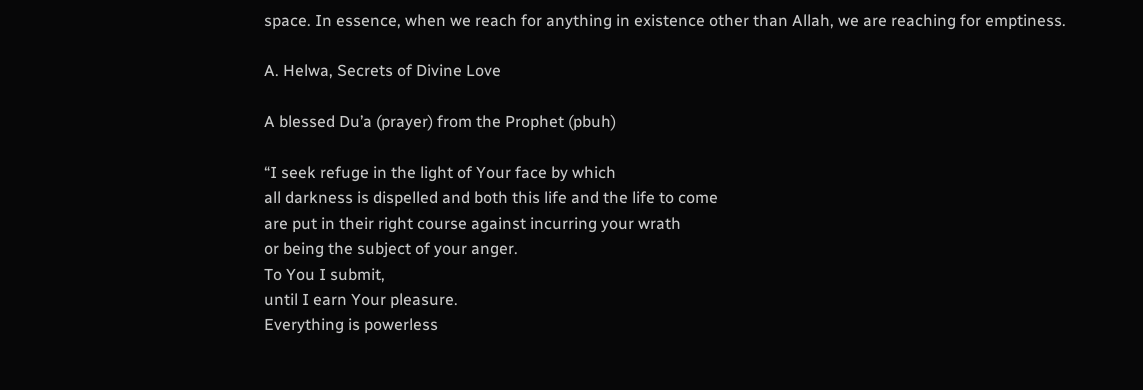space. In essence, when we reach for anything in existence other than Allah, we are reaching for emptiness.

A. Helwa, Secrets of Divine Love

A blessed Du’a (prayer) from the Prophet (pbuh)

“I seek refuge in the light of Your face by which
all darkness is dispelled and both this life and the life to come
are put in their right course against incurring your wrath
or being the subject of your anger.
To You I submit,
until I earn Your pleasure.
Everything is powerless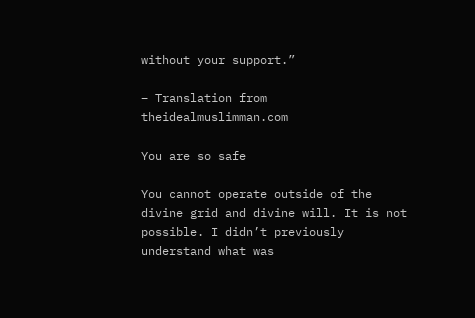without your support.”

– Translation from theidealmuslimman.com

You are so safe

You cannot operate outside of the divine grid and divine will. It is not possible. I didn’t previously understand what was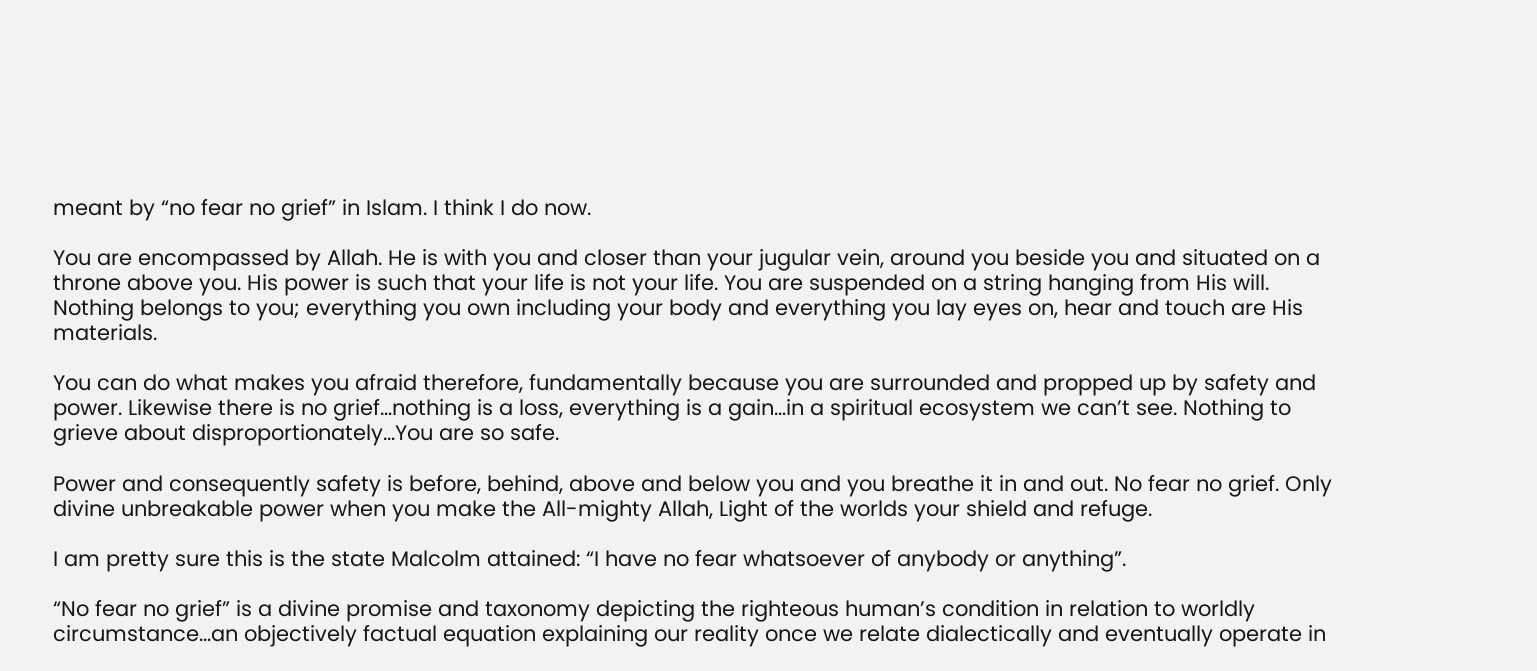meant by “no fear no grief” in Islam. I think I do now.

You are encompassed by Allah. He is with you and closer than your jugular vein, around you beside you and situated on a throne above you. His power is such that your life is not your life. You are suspended on a string hanging from His will. Nothing belongs to you; everything you own including your body and everything you lay eyes on, hear and touch are His materials.

You can do what makes you afraid therefore, fundamentally because you are surrounded and propped up by safety and power. Likewise there is no grief…nothing is a loss, everything is a gain…in a spiritual ecosystem we can’t see. Nothing to grieve about disproportionately…You are so safe.

Power and consequently safety is before, behind, above and below you and you breathe it in and out. No fear no grief. Only divine unbreakable power when you make the All-mighty Allah, Light of the worlds your shield and refuge.

I am pretty sure this is the state Malcolm attained: “I have no fear whatsoever of anybody or anything”.

“No fear no grief” is a divine promise and taxonomy depicting the righteous human’s condition in relation to worldly circumstance…an objectively factual equation explaining our reality once we relate dialectically and eventually operate in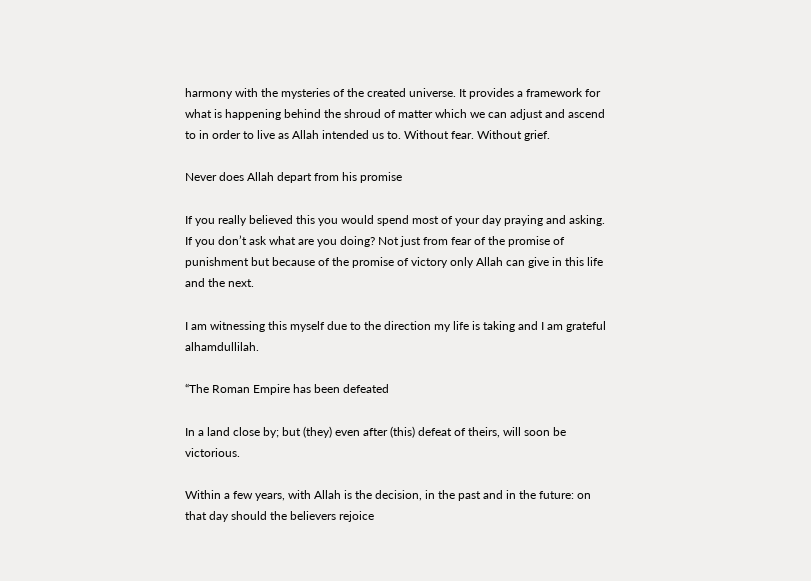harmony with the mysteries of the created universe. It provides a framework for what is happening behind the shroud of matter which we can adjust and ascend to in order to live as Allah intended us to. Without fear. Without grief.

Never does Allah depart from his promise

If you really believed this you would spend most of your day praying and asking. If you don’t ask what are you doing? Not just from fear of the promise of punishment but because of the promise of victory only Allah can give in this life and the next.

I am witnessing this myself due to the direction my life is taking and I am grateful alhamdullilah.

“The Roman Empire has been defeated

In a land close by; but (they) even after (this) defeat of theirs, will soon be victorious.

Within a few years, with Allah is the decision, in the past and in the future: on that day should the believers rejoice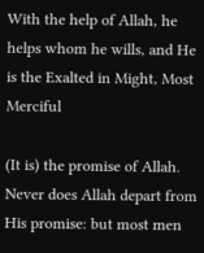With the help of Allah, he helps whom he wills, and He is the Exalted in Might, Most Merciful

(It is) the promise of Allah. Never does Allah depart from His promise: but most men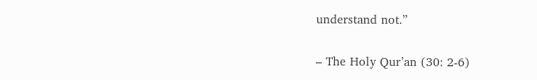understand not.”

– The Holy Qur’an (30: 2-6)